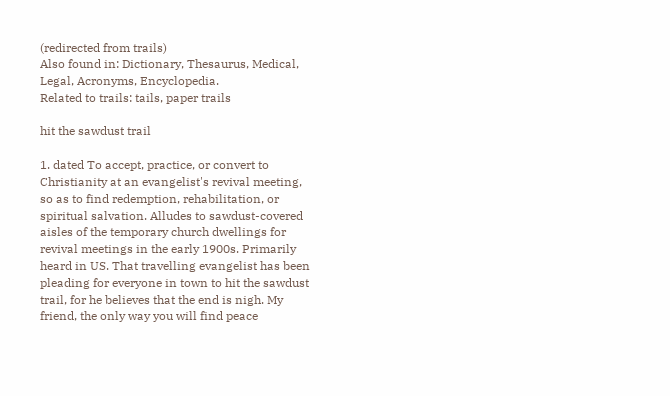(redirected from trails)
Also found in: Dictionary, Thesaurus, Medical, Legal, Acronyms, Encyclopedia.
Related to trails: tails, paper trails

hit the sawdust trail

1. dated To accept, practice, or convert to Christianity at an evangelist's revival meeting, so as to find redemption, rehabilitation, or spiritual salvation. Alludes to sawdust-covered aisles of the temporary church dwellings for revival meetings in the early 1900s. Primarily heard in US. That travelling evangelist has been pleading for everyone in town to hit the sawdust trail, for he believes that the end is nigh. My friend, the only way you will find peace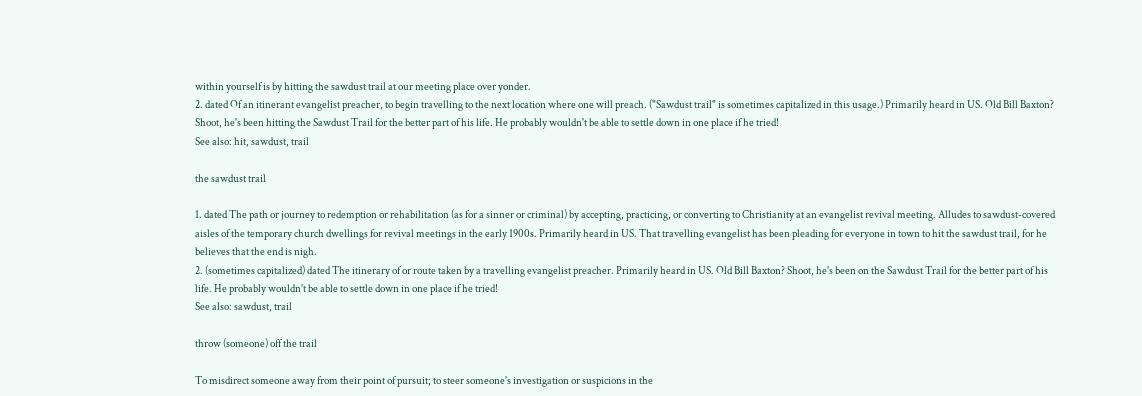within yourself is by hitting the sawdust trail at our meeting place over yonder.
2. dated Of an itinerant evangelist preacher, to begin travelling to the next location where one will preach. ("Sawdust trail" is sometimes capitalized in this usage.) Primarily heard in US. Old Bill Baxton? Shoot, he's been hitting the Sawdust Trail for the better part of his life. He probably wouldn't be able to settle down in one place if he tried!
See also: hit, sawdust, trail

the sawdust trail

1. dated The path or journey to redemption or rehabilitation (as for a sinner or criminal) by accepting, practicing, or converting to Christianity at an evangelist revival meeting. Alludes to sawdust-covered aisles of the temporary church dwellings for revival meetings in the early 1900s. Primarily heard in US. That travelling evangelist has been pleading for everyone in town to hit the sawdust trail, for he believes that the end is nigh.
2. (sometimes capitalized) dated The itinerary of or route taken by a travelling evangelist preacher. Primarily heard in US. Old Bill Baxton? Shoot, he's been on the Sawdust Trail for the better part of his life. He probably wouldn't be able to settle down in one place if he tried!
See also: sawdust, trail

throw (someone) off the trail

To misdirect someone away from their point of pursuit; to steer someone's investigation or suspicions in the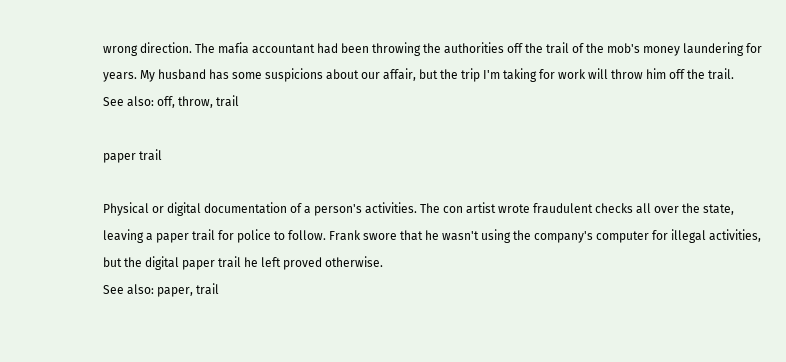wrong direction. The mafia accountant had been throwing the authorities off the trail of the mob's money laundering for years. My husband has some suspicions about our affair, but the trip I'm taking for work will throw him off the trail.
See also: off, throw, trail

paper trail

Physical or digital documentation of a person's activities. The con artist wrote fraudulent checks all over the state, leaving a paper trail for police to follow. Frank swore that he wasn't using the company's computer for illegal activities, but the digital paper trail he left proved otherwise.
See also: paper, trail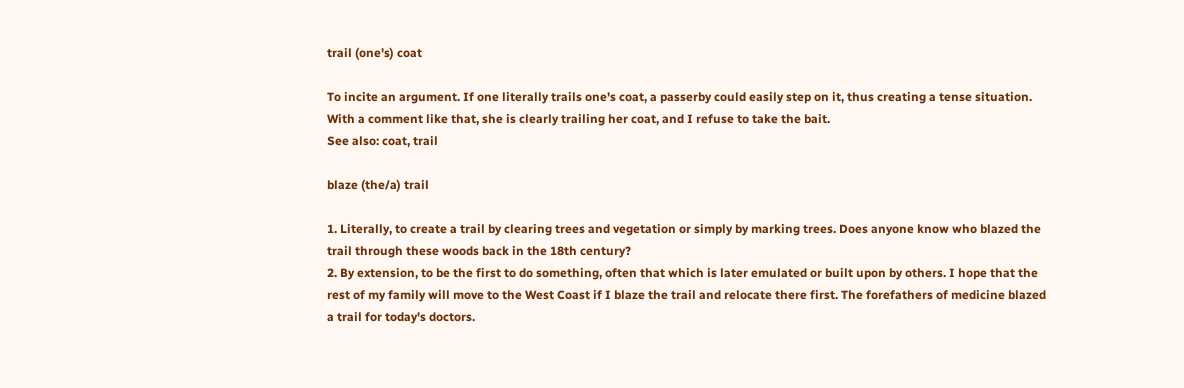trail (one's) coat

To incite an argument. If one literally trails one's coat, a passerby could easily step on it, thus creating a tense situation. With a comment like that, she is clearly trailing her coat, and I refuse to take the bait.
See also: coat, trail

blaze (the/a) trail

1. Literally, to create a trail by clearing trees and vegetation or simply by marking trees. Does anyone know who blazed the trail through these woods back in the 18th century?
2. By extension, to be the first to do something, often that which is later emulated or built upon by others. I hope that the rest of my family will move to the West Coast if I blaze the trail and relocate there first. The forefathers of medicine blazed a trail for today's doctors.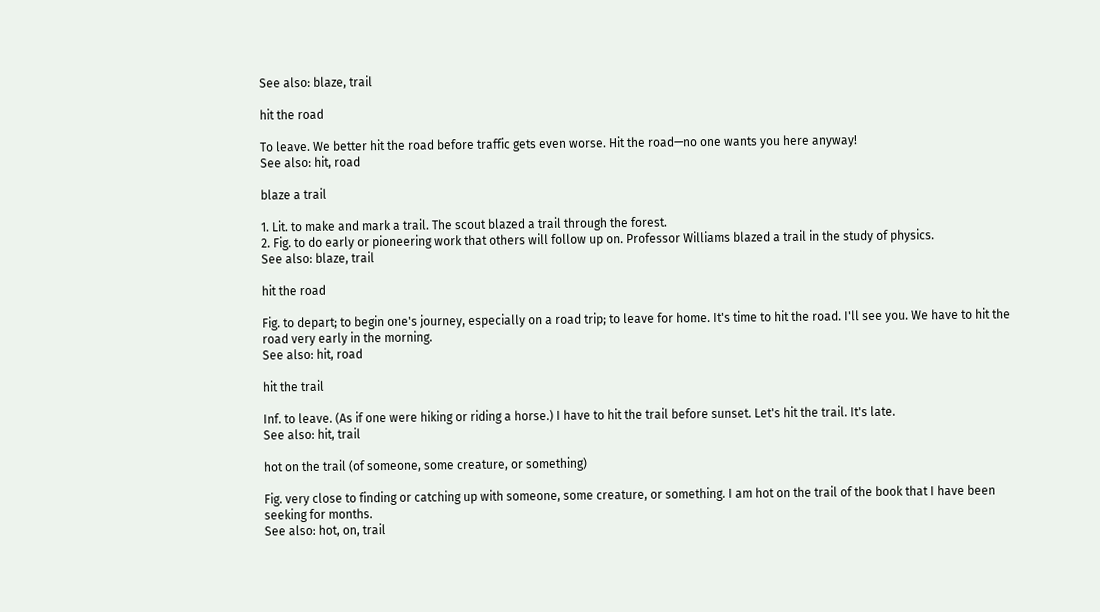See also: blaze, trail

hit the road

To leave. We better hit the road before traffic gets even worse. Hit the road—no one wants you here anyway!
See also: hit, road

blaze a trail

1. Lit. to make and mark a trail. The scout blazed a trail through the forest.
2. Fig. to do early or pioneering work that others will follow up on. Professor Williams blazed a trail in the study of physics.
See also: blaze, trail

hit the road

Fig. to depart; to begin one's journey, especially on a road trip; to leave for home. It's time to hit the road. I'll see you. We have to hit the road very early in the morning.
See also: hit, road

hit the trail

Inf. to leave. (As if one were hiking or riding a horse.) I have to hit the trail before sunset. Let's hit the trail. It's late.
See also: hit, trail

hot on the trail (of someone, some creature, or something)

Fig. very close to finding or catching up with someone, some creature, or something. I am hot on the trail of the book that I have been seeking for months.
See also: hot, on, trail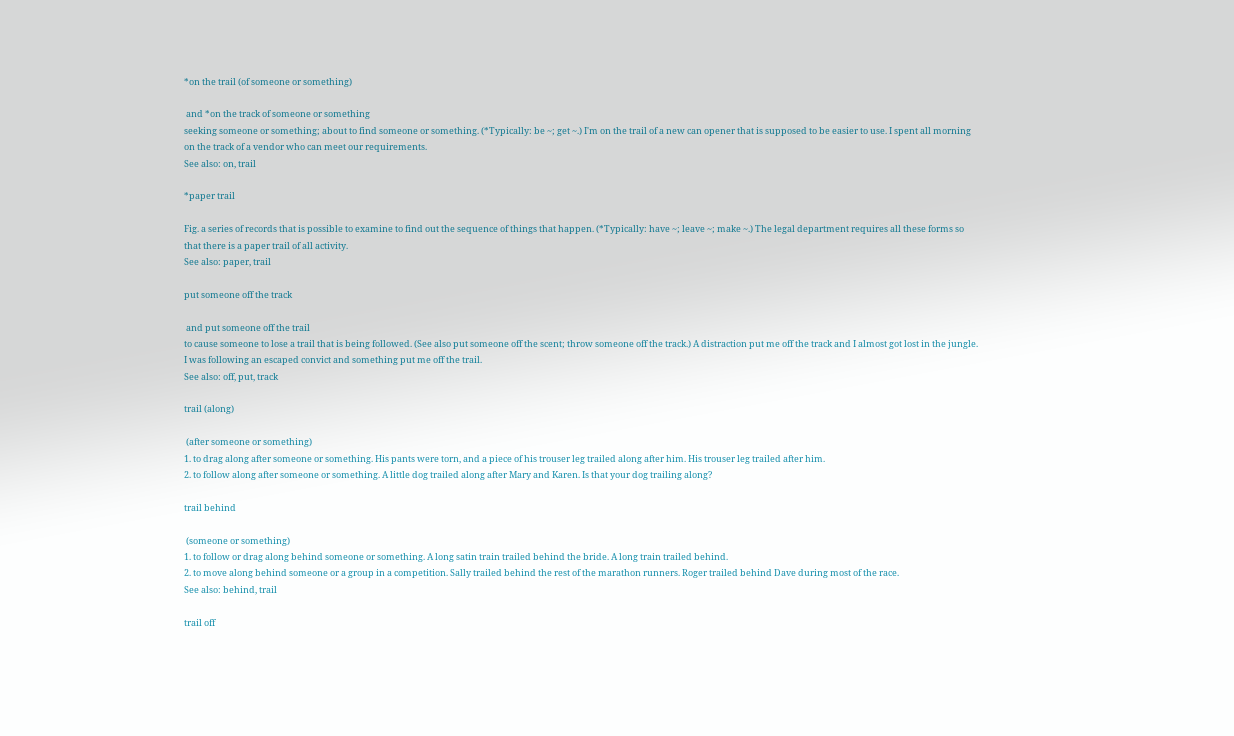*on the trail (of someone or something)

 and *on the track of someone or something
seeking someone or something; about to find someone or something. (*Typically: be ~; get ~.) I'm on the trail of a new can opener that is supposed to be easier to use. I spent all morning on the track of a vendor who can meet our requirements.
See also: on, trail

*paper trail

Fig. a series of records that is possible to examine to find out the sequence of things that happen. (*Typically: have ~; leave ~; make ~.) The legal department requires all these forms so that there is a paper trail of all activity.
See also: paper, trail

put someone off the track

 and put someone off the trail
to cause someone to lose a trail that is being followed. (See also put someone off the scent; throw someone off the track.) A distraction put me off the track and I almost got lost in the jungle. I was following an escaped convict and something put me off the trail.
See also: off, put, track

trail (along)

 (after someone or something)
1. to drag along after someone or something. His pants were torn, and a piece of his trouser leg trailed along after him. His trouser leg trailed after him.
2. to follow along after someone or something. A little dog trailed along after Mary and Karen. Is that your dog trailing along?

trail behind

 (someone or something)
1. to follow or drag along behind someone or something. A long satin train trailed behind the bride. A long train trailed behind.
2. to move along behind someone or a group in a competition. Sally trailed behind the rest of the marathon runners. Roger trailed behind Dave during most of the race.
See also: behind, trail

trail off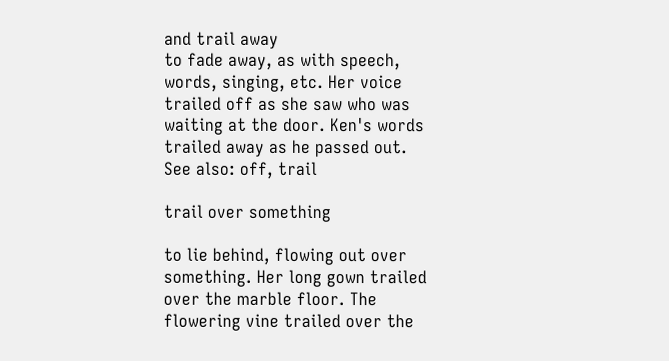and trail away
to fade away, as with speech, words, singing, etc. Her voice trailed off as she saw who was waiting at the door. Ken's words trailed away as he passed out.
See also: off, trail

trail over something

to lie behind, flowing out over something. Her long gown trailed over the marble floor. The flowering vine trailed over the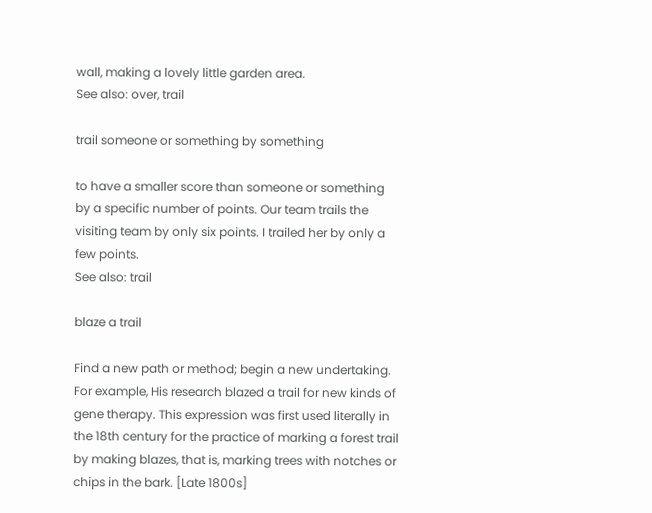wall, making a lovely little garden area.
See also: over, trail

trail someone or something by something

to have a smaller score than someone or something by a specific number of points. Our team trails the visiting team by only six points. I trailed her by only a few points.
See also: trail

blaze a trail

Find a new path or method; begin a new undertaking. For example, His research blazed a trail for new kinds of gene therapy. This expression was first used literally in the 18th century for the practice of marking a forest trail by making blazes, that is, marking trees with notches or chips in the bark. [Late 1800s]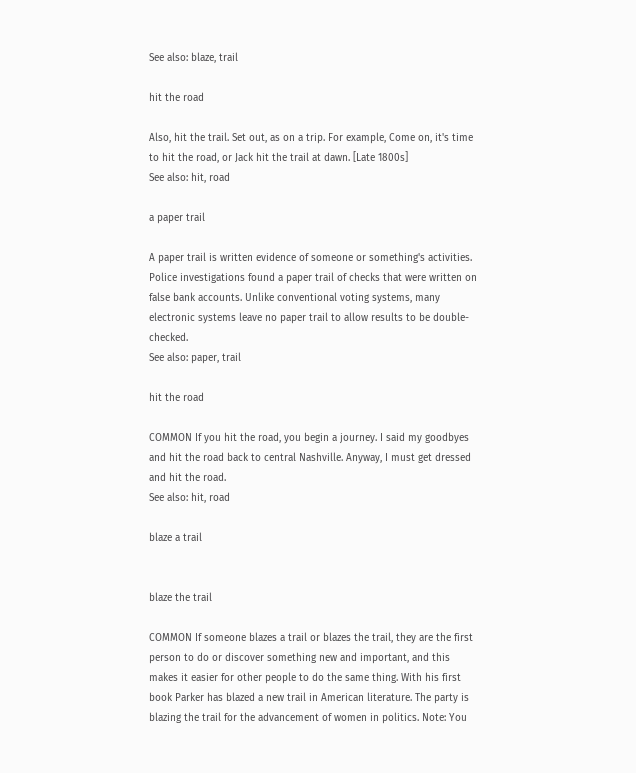See also: blaze, trail

hit the road

Also, hit the trail. Set out, as on a trip. For example, Come on, it's time to hit the road, or Jack hit the trail at dawn. [Late 1800s]
See also: hit, road

a paper trail

A paper trail is written evidence of someone or something's activities. Police investigations found a paper trail of checks that were written on false bank accounts. Unlike conventional voting systems, many electronic systems leave no paper trail to allow results to be double-checked.
See also: paper, trail

hit the road

COMMON If you hit the road, you begin a journey. I said my goodbyes and hit the road back to central Nashville. Anyway, I must get dressed and hit the road.
See also: hit, road

blaze a trail


blaze the trail

COMMON If someone blazes a trail or blazes the trail, they are the first person to do or discover something new and important, and this makes it easier for other people to do the same thing. With his first book Parker has blazed a new trail in American literature. The party is blazing the trail for the advancement of women in politics. Note: You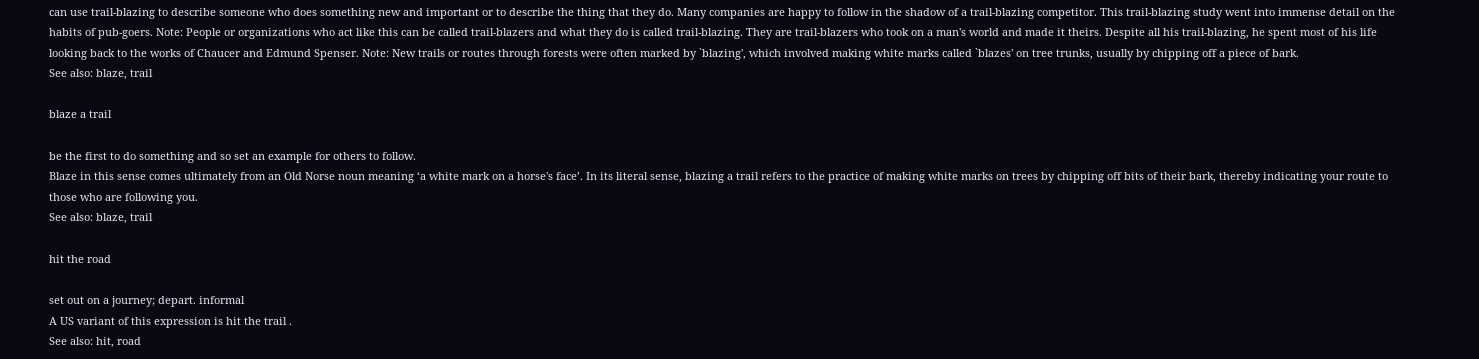can use trail-blazing to describe someone who does something new and important or to describe the thing that they do. Many companies are happy to follow in the shadow of a trail-blazing competitor. This trail-blazing study went into immense detail on the habits of pub-goers. Note: People or organizations who act like this can be called trail-blazers and what they do is called trail-blazing. They are trail-blazers who took on a man's world and made it theirs. Despite all his trail-blazing, he spent most of his life looking back to the works of Chaucer and Edmund Spenser. Note: New trails or routes through forests were often marked by `blazing', which involved making white marks called `blazes' on tree trunks, usually by chipping off a piece of bark.
See also: blaze, trail

blaze a trail

be the first to do something and so set an example for others to follow.
Blaze in this sense comes ultimately from an Old Norse noun meaning ‘a white mark on a horse's face’. In its literal sense, blazing a trail refers to the practice of making white marks on trees by chipping off bits of their bark, thereby indicating your route to those who are following you.
See also: blaze, trail

hit the road

set out on a journey; depart. informal
A US variant of this expression is hit the trail .
See also: hit, road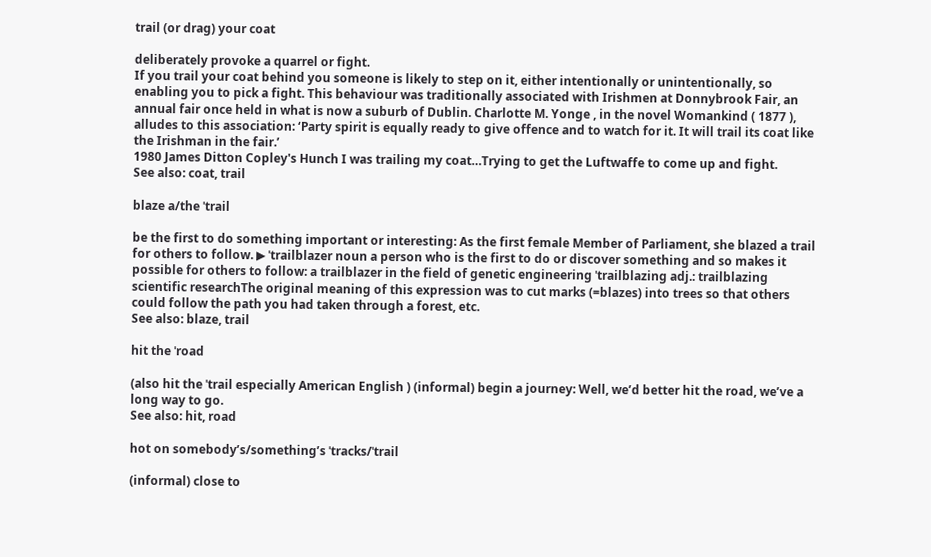trail (or drag) your coat

deliberately provoke a quarrel or fight.
If you trail your coat behind you someone is likely to step on it, either intentionally or unintentionally, so enabling you to pick a fight. This behaviour was traditionally associated with Irishmen at Donnybrook Fair, an annual fair once held in what is now a suburb of Dublin. Charlotte M. Yonge , in the novel Womankind ( 1877 ), alludes to this association: ‘Party spirit is equally ready to give offence and to watch for it. It will trail its coat like the Irishman in the fair.’
1980 James Ditton Copley's Hunch I was trailing my coat…Trying to get the Luftwaffe to come up and fight.
See also: coat, trail

blaze a/the ˈtrail

be the first to do something important or interesting: As the first female Member of Parliament, she blazed a trail for others to follow. ▶ ˈtrailblazer noun a person who is the first to do or discover something and so makes it possible for others to follow: a trailblazer in the field of genetic engineering ˈtrailblazing adj.: trailblazing scientific researchThe original meaning of this expression was to cut marks (=blazes) into trees so that others could follow the path you had taken through a forest, etc.
See also: blaze, trail

hit the ˈroad

(also hit the ˈtrail especially American English ) (informal) begin a journey: Well, we’d better hit the road, we’ve a long way to go.
See also: hit, road

hot on somebody’s/something’s ˈtracks/ˈtrail

(informal) close to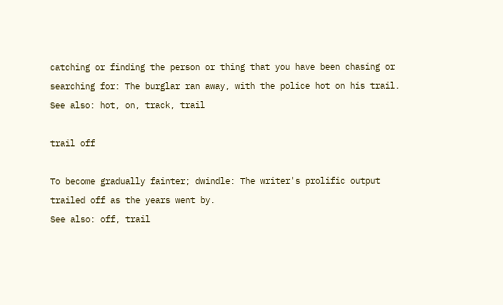catching or finding the person or thing that you have been chasing or searching for: The burglar ran away, with the police hot on his trail.
See also: hot, on, track, trail

trail off

To become gradually fainter; dwindle: The writer's prolific output trailed off as the years went by.
See also: off, trail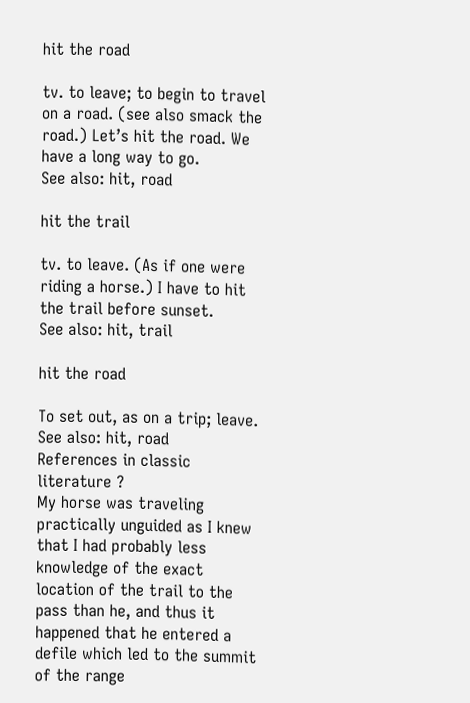hit the road

tv. to leave; to begin to travel on a road. (see also smack the road.) Let’s hit the road. We have a long way to go.
See also: hit, road

hit the trail

tv. to leave. (As if one were riding a horse.) I have to hit the trail before sunset.
See also: hit, trail

hit the road

To set out, as on a trip; leave.
See also: hit, road
References in classic literature ?
My horse was traveling practically unguided as I knew that I had probably less knowledge of the exact location of the trail to the pass than he, and thus it happened that he entered a defile which led to the summit of the range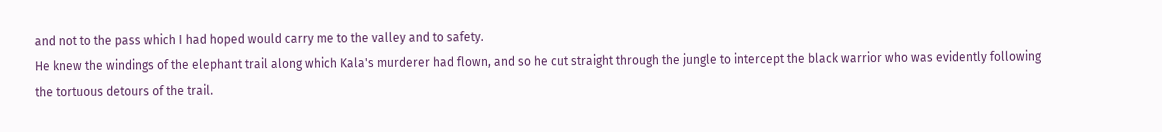and not to the pass which I had hoped would carry me to the valley and to safety.
He knew the windings of the elephant trail along which Kala's murderer had flown, and so he cut straight through the jungle to intercept the black warrior who was evidently following the tortuous detours of the trail.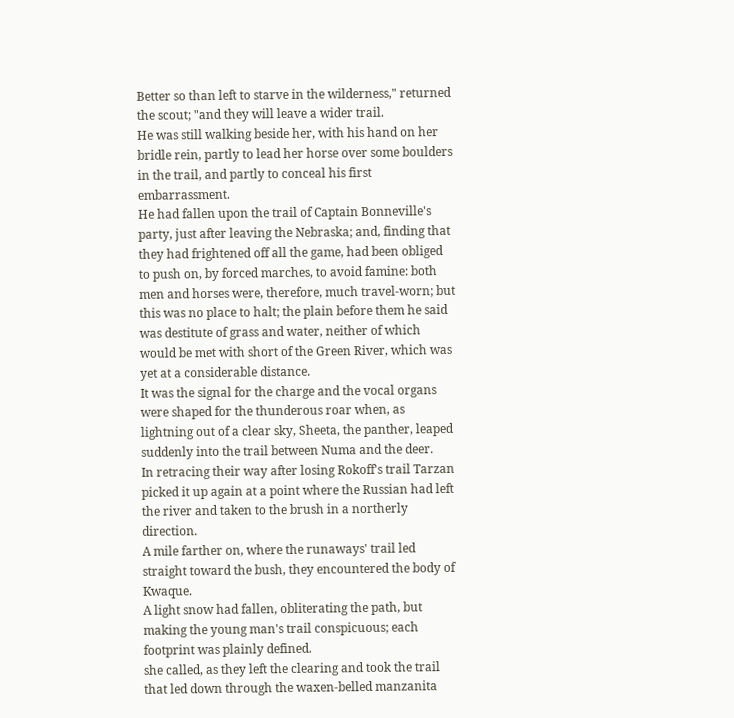Better so than left to starve in the wilderness," returned the scout; "and they will leave a wider trail.
He was still walking beside her, with his hand on her bridle rein, partly to lead her horse over some boulders in the trail, and partly to conceal his first embarrassment.
He had fallen upon the trail of Captain Bonneville's party, just after leaving the Nebraska; and, finding that they had frightened off all the game, had been obliged to push on, by forced marches, to avoid famine: both men and horses were, therefore, much travel-worn; but this was no place to halt; the plain before them he said was destitute of grass and water, neither of which would be met with short of the Green River, which was yet at a considerable distance.
It was the signal for the charge and the vocal organs were shaped for the thunderous roar when, as lightning out of a clear sky, Sheeta, the panther, leaped suddenly into the trail between Numa and the deer.
In retracing their way after losing Rokoff's trail Tarzan picked it up again at a point where the Russian had left the river and taken to the brush in a northerly direction.
A mile farther on, where the runaways' trail led straight toward the bush, they encountered the body of Kwaque.
A light snow had fallen, obliterating the path, but making the young man's trail conspicuous; each footprint was plainly defined.
she called, as they left the clearing and took the trail that led down through the waxen-belled manzanita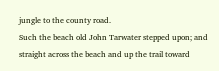jungle to the county road.
Such the beach old John Tarwater stepped upon; and straight across the beach and up the trail toward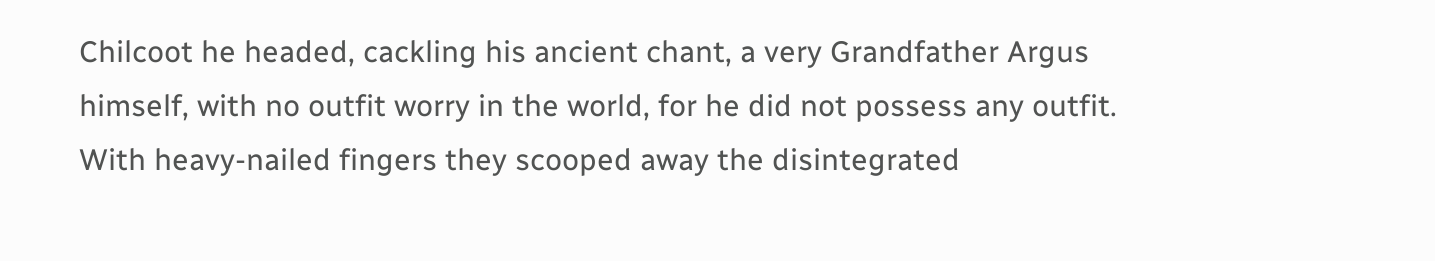Chilcoot he headed, cackling his ancient chant, a very Grandfather Argus himself, with no outfit worry in the world, for he did not possess any outfit.
With heavy-nailed fingers they scooped away the disintegrated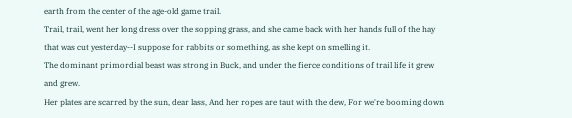earth from the center of the age-old game trail.
Trail, trail, went her long dress over the sopping grass, and she came back with her hands full of the hay that was cut yesterday--I suppose for rabbits or something, as she kept on smelling it.
The dominant primordial beast was strong in Buck, and under the fierce conditions of trail life it grew and grew.
Her plates are scarred by the sun, dear lass, And her ropes are taut with the dew, For we're booming down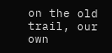on the old trail, our own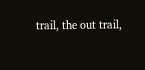trail, the out trail,